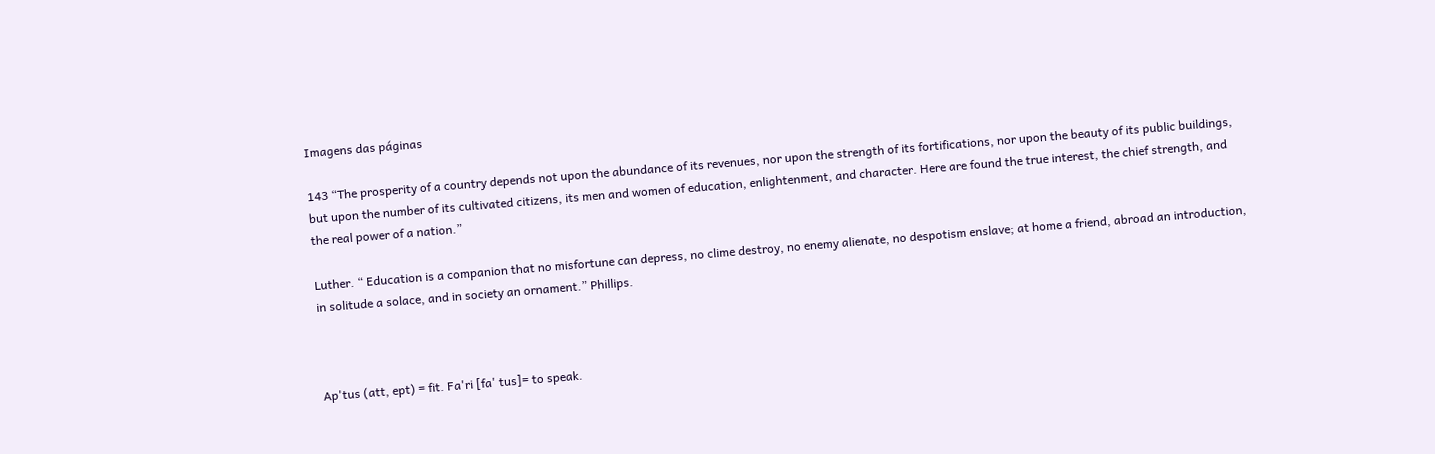Imagens das páginas

143 “The prosperity of a country depends not upon the abundance of its revenues, nor upon the strength of its fortifications, nor upon the beauty of its public buildings, but upon the number of its cultivated citizens, its men and women of education, enlightenment, and character. Here are found the true interest, the chief strength, and the real power of a nation.”

Luther. “ Education is a companion that no misfortune can depress, no clime destroy, no enemy alienate, no despotism enslave; at home a friend, abroad an introduction, in solitude a solace, and in society an ornament.” Phillips.



Ap'tus (att, ept) = fit. Fa'ri [fa' tus]= to speak.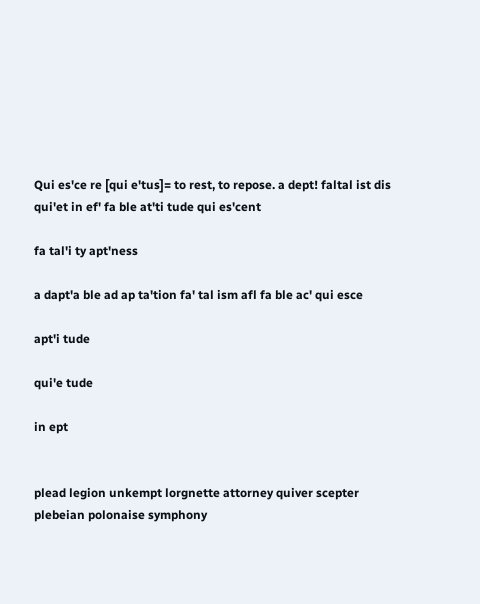Qui es'ce re [qui e'tus]= to rest, to repose. a dept! faltal ist dis qui'et in ef' fa ble at'ti tude qui es'cent

fa tal'i ty apt'ness

a dapt'a ble ad ap ta'tion fa' tal ism afl fa ble ac' qui esce

apt'i tude

qui'e tude

in ept


plead legion unkempt lorgnette attorney quiver scepter plebeian polonaise symphony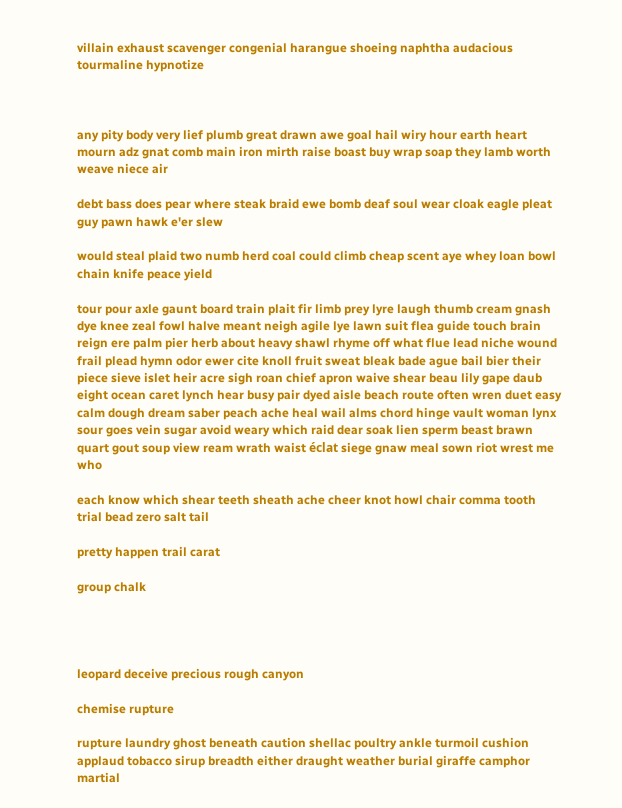villain exhaust scavenger congenial harangue shoeing naphtha audacious tourmaline hypnotize



any pity body very lief plumb great drawn awe goal hail wiry hour earth heart mourn adz gnat comb main iron mirth raise boast buy wrap soap they lamb worth weave niece air

debt bass does pear where steak braid ewe bomb deaf soul wear cloak eagle pleat guy pawn hawk e'er slew

would steal plaid two numb herd coal could climb cheap scent aye whey loan bowl chain knife peace yield

tour pour axle gaunt board train plait fir limb prey lyre laugh thumb cream gnash dye knee zeal fowl halve meant neigh agile lye lawn suit flea guide touch brain reign ere palm pier herb about heavy shawl rhyme off what flue lead niche wound frail plead hymn odor ewer cite knoll fruit sweat bleak bade ague bail bier their piece sieve islet heir acre sigh roan chief apron waive shear beau lily gape daub eight ocean caret lynch hear busy pair dyed aisle beach route often wren duet easy calm dough dream saber peach ache heal wail alms chord hinge vault woman lynx sour goes vein sugar avoid weary which raid dear soak lien sperm beast brawn quart gout soup view ream wrath waist éclat siege gnaw meal sown riot wrest me who

each know which shear teeth sheath ache cheer knot howl chair comma tooth trial bead zero salt tail

pretty happen trail carat

group chalk




leopard deceive precious rough canyon

chemise rupture

rupture laundry ghost beneath caution shellac poultry ankle turmoil cushion applaud tobacco sirup breadth either draught weather burial giraffe camphor martial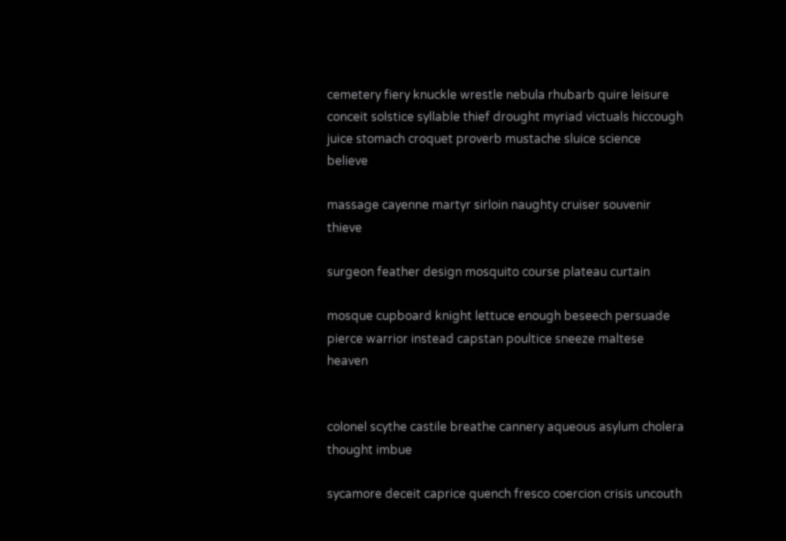cemetery fiery knuckle wrestle nebula rhubarb quire leisure conceit solstice syllable thief drought myriad victuals hiccough juice stomach croquet proverb mustache sluice science believe

massage cayenne martyr sirloin naughty cruiser souvenir thieve

surgeon feather design mosquito course plateau curtain

mosque cupboard knight lettuce enough beseech persuade pierce warrior instead capstan poultice sneeze maltese heaven


colonel scythe castile breathe cannery aqueous asylum cholera thought imbue

sycamore deceit caprice quench fresco coercion crisis uncouth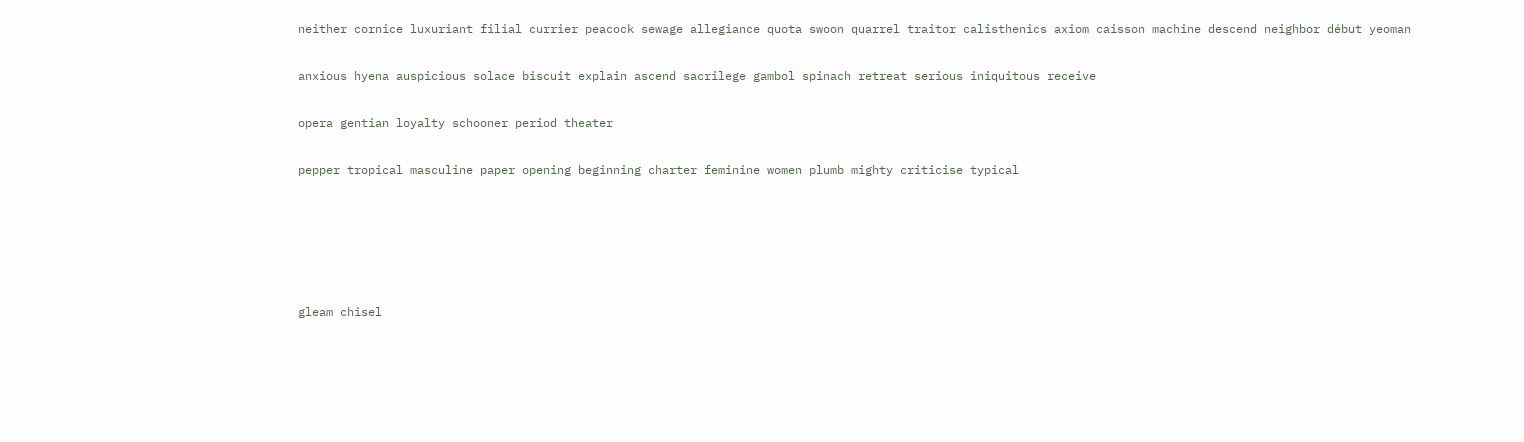neither cornice luxuriant filial currier peacock sewage allegiance quota swoon quarrel traitor calisthenics axiom caisson machine descend neighbor début yeoman

anxious hyena auspicious solace biscuit explain ascend sacrilege gambol spinach retreat serious iniquitous receive

opera gentian loyalty schooner period theater

pepper tropical masculine paper opening beginning charter feminine women plumb mighty criticise typical





gleam chisel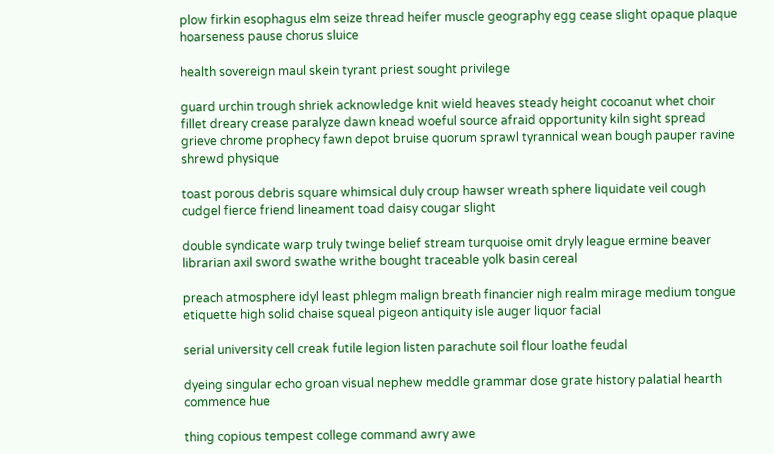plow firkin esophagus elm seize thread heifer muscle geography egg cease slight opaque plaque hoarseness pause chorus sluice

health sovereign maul skein tyrant priest sought privilege

guard urchin trough shriek acknowledge knit wield heaves steady height cocoanut whet choir fillet dreary crease paralyze dawn knead woeful source afraid opportunity kiln sight spread grieve chrome prophecy fawn depot bruise quorum sprawl tyrannical wean bough pauper ravine shrewd physique

toast porous debris square whimsical duly croup hawser wreath sphere liquidate veil cough cudgel fierce friend lineament toad daisy cougar slight

double syndicate warp truly twinge belief stream turquoise omit dryly league ermine beaver librarian axil sword swathe writhe bought traceable yolk basin cereal

preach atmosphere idyl least phlegm malign breath financier nigh realm mirage medium tongue etiquette high solid chaise squeal pigeon antiquity isle auger liquor facial

serial university cell creak futile legion listen parachute soil flour loathe feudal

dyeing singular echo groan visual nephew meddle grammar dose grate history palatial hearth commence hue

thing copious tempest college command awry awe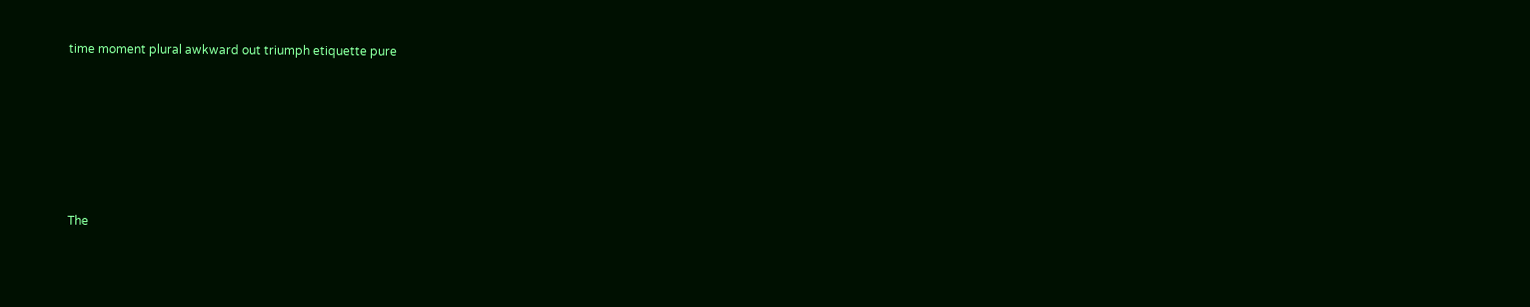time moment plural awkward out triumph etiquette pure






The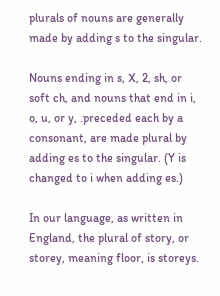plurals of nouns are generally made by adding s to the singular.

Nouns ending in s, X, 2, sh, or soft ch, and nouns that end in i, o, u, or y, .preceded each by a consonant, are made plural by adding es to the singular. (Y is changed to i when adding es.)

In our language, as written in England, the plural of story, or storey, meaning floor, is storeys.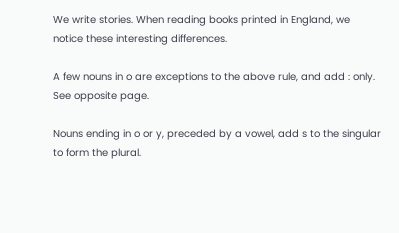We write stories. When reading books printed in England, we notice these interesting differences.

A few nouns in o are exceptions to the above rule, and add : only. See opposite page.

Nouns ending in o or y, preceded by a vowel, add s to the singular to form the plural.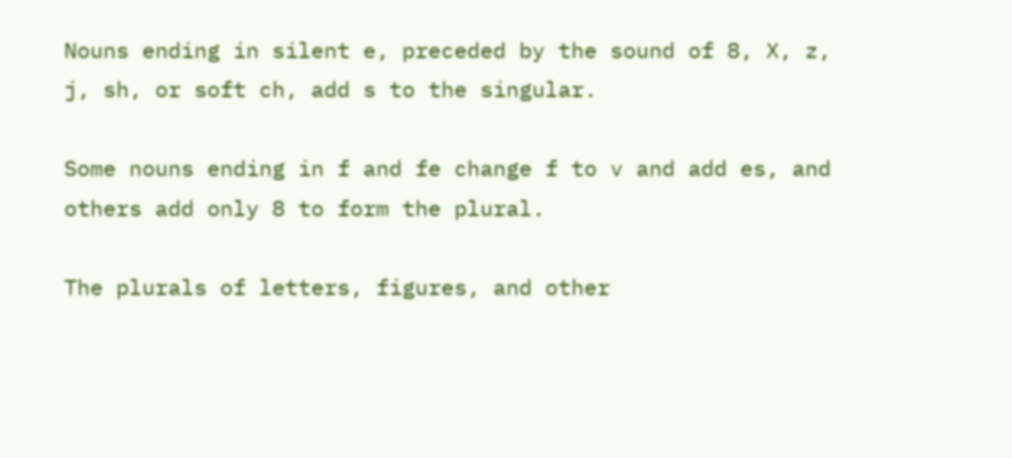Nouns ending in silent e, preceded by the sound of 8, X, z, j, sh, or soft ch, add s to the singular.

Some nouns ending in f and fe change f to v and add es, and others add only 8 to form the plural.

The plurals of letters, figures, and other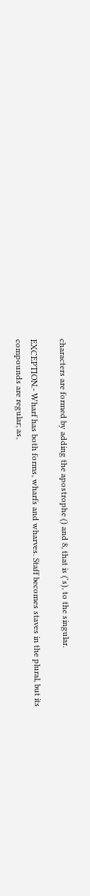characters are formed by adding the apostrophe () and 8, that is ('s), to the singular.

EXCEPTION.- Wharf has both forms, wharfs and wharves. Staff becomes staves in the plural, but its compounds are regular; as,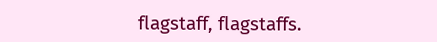flagstaff, flagstaffs.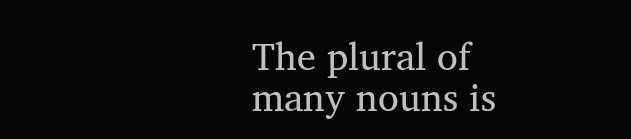The plural of many nouns is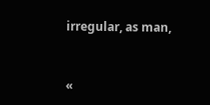irregular, as man,


«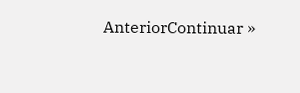AnteriorContinuar »